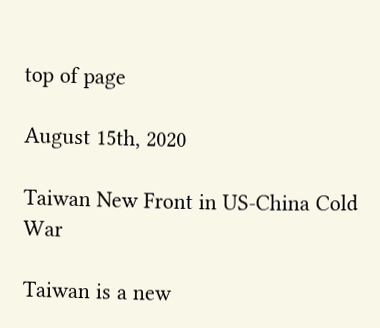top of page

August 15th, 2020

Taiwan New Front in US-China Cold War

Taiwan is a new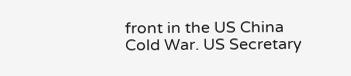front in the US China Cold War. US Secretary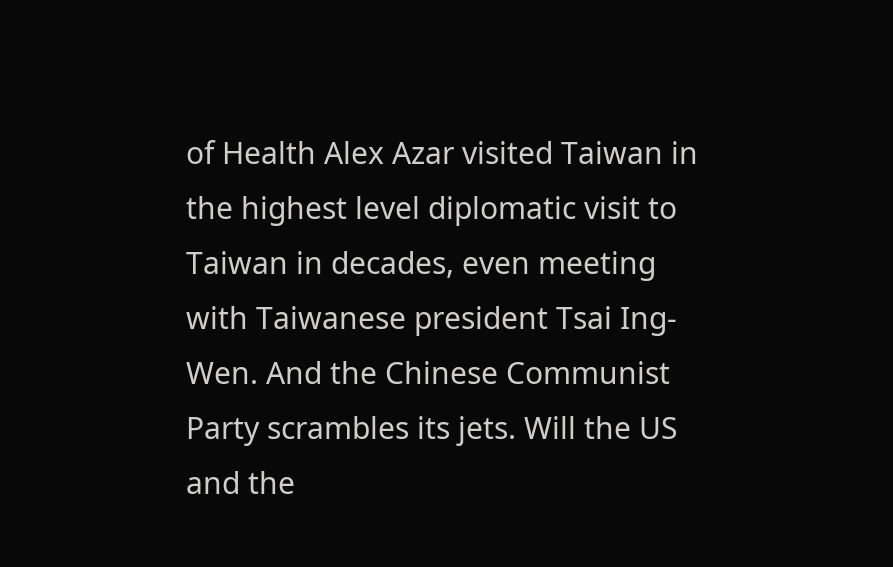of Health Alex Azar visited Taiwan in the highest level diplomatic visit to Taiwan in decades, even meeting with Taiwanese president Tsai Ing-Wen. And the Chinese Communist Party scrambles its jets. Will the US and the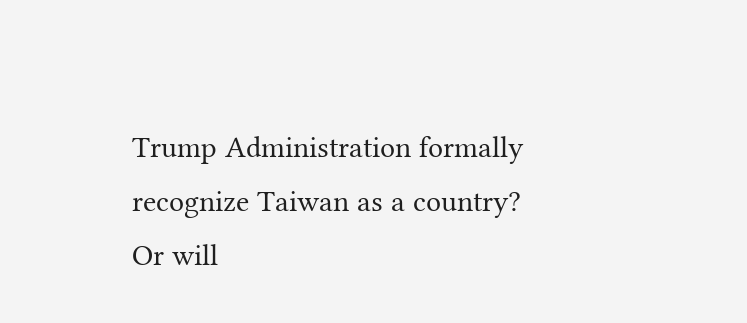Trump Administration formally recognize Taiwan as a country? Or will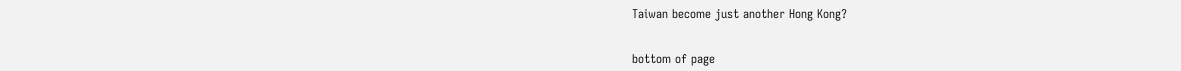Taiwan become just another Hong Kong?


bottom of page